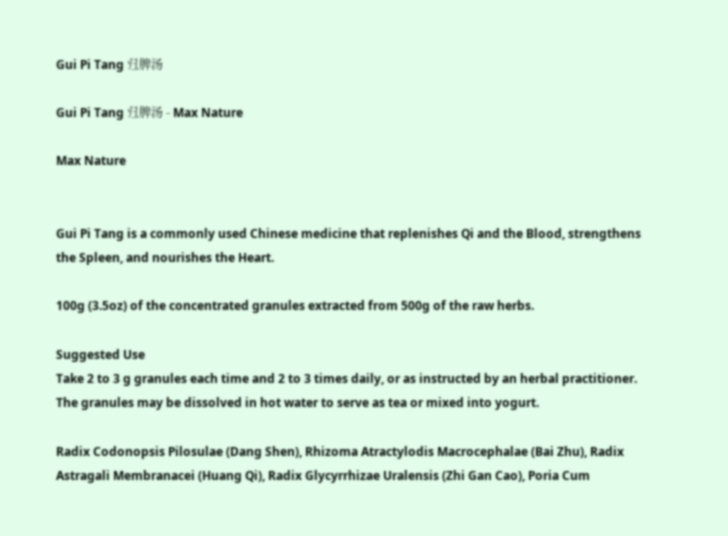Gui Pi Tang 归脾汤

Gui Pi Tang 归脾汤 - Max Nature

Max Nature


Gui Pi Tang is a commonly used Chinese medicine that replenishes Qi and the Blood, strengthens the Spleen, and nourishes the Heart.

100g (3.5oz) of the concentrated granules extracted from 500g of the raw herbs.

Suggested Use
Take 2 to 3 g granules each time and 2 to 3 times daily, or as instructed by an herbal practitioner. The granules may be dissolved in hot water to serve as tea or mixed into yogurt.

Radix Codonopsis Pilosulae (Dang Shen), Rhizoma Atractylodis Macrocephalae (Bai Zhu), Radix Astragali Membranacei (Huang Qi), Radix Glycyrrhizae Uralensis (Zhi Gan Cao), Poria Cum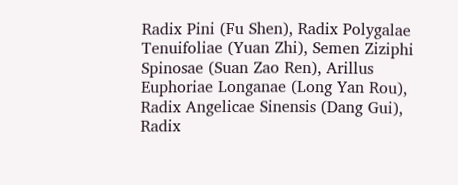Radix Pini (Fu Shen), Radix Polygalae Tenuifoliae (Yuan Zhi), Semen Ziziphi Spinosae (Suan Zao Ren), Arillus Euphoriae Longanae (Long Yan Rou), Radix Angelicae Sinensis (Dang Gui), Radix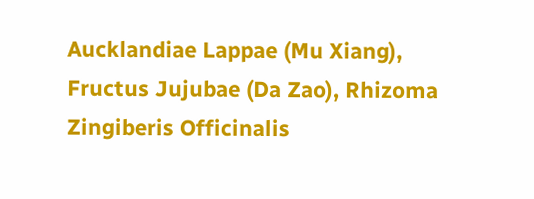Aucklandiae Lappae (Mu Xiang),
Fructus Jujubae (Da Zao), Rhizoma Zingiberis Officinalis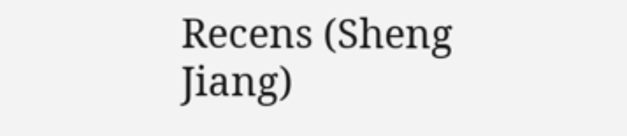Recens (Sheng Jiang)